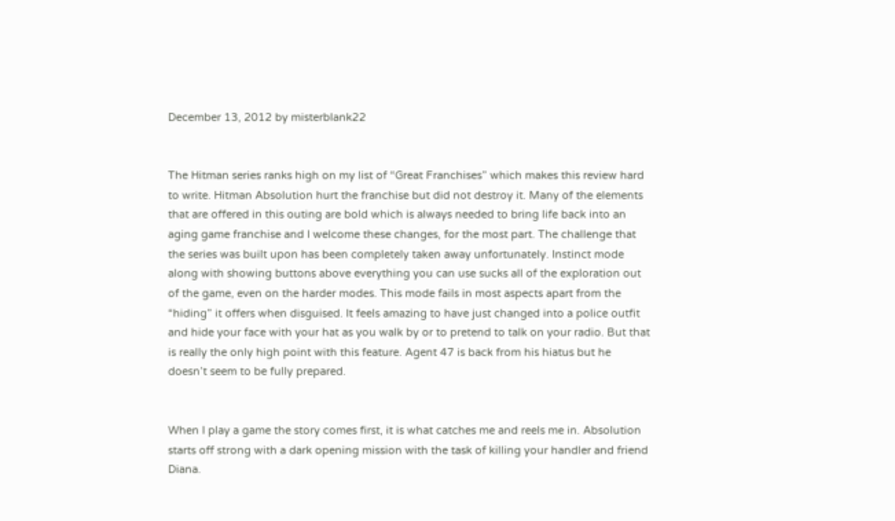December 13, 2012 by misterblank22


The Hitman series ranks high on my list of “Great Franchises” which makes this review hard to write. Hitman Absolution hurt the franchise but did not destroy it. Many of the elements that are offered in this outing are bold which is always needed to bring life back into an aging game franchise and I welcome these changes, for the most part. The challenge that the series was built upon has been completely taken away unfortunately. Instinct mode along with showing buttons above everything you can use sucks all of the exploration out of the game, even on the harder modes. This mode fails in most aspects apart from the “hiding” it offers when disguised. It feels amazing to have just changed into a police outfit and hide your face with your hat as you walk by or to pretend to talk on your radio. But that is really the only high point with this feature. Agent 47 is back from his hiatus but he doesn’t seem to be fully prepared.


When I play a game the story comes first, it is what catches me and reels me in. Absolution starts off strong with a dark opening mission with the task of killing your handler and friend Diana.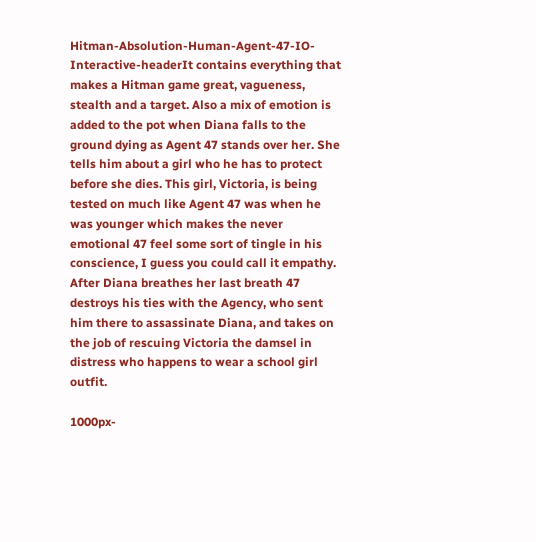Hitman-Absolution-Human-Agent-47-IO-Interactive-headerIt contains everything that makes a Hitman game great, vagueness, stealth and a target. Also a mix of emotion is added to the pot when Diana falls to the ground dying as Agent 47 stands over her. She tells him about a girl who he has to protect before she dies. This girl, Victoria, is being tested on much like Agent 47 was when he was younger which makes the never emotional 47 feel some sort of tingle in his conscience, I guess you could call it empathy. After Diana breathes her last breath 47 destroys his ties with the Agency, who sent him there to assassinate Diana, and takes on the job of rescuing Victoria the damsel in distress who happens to wear a school girl outfit.

1000px-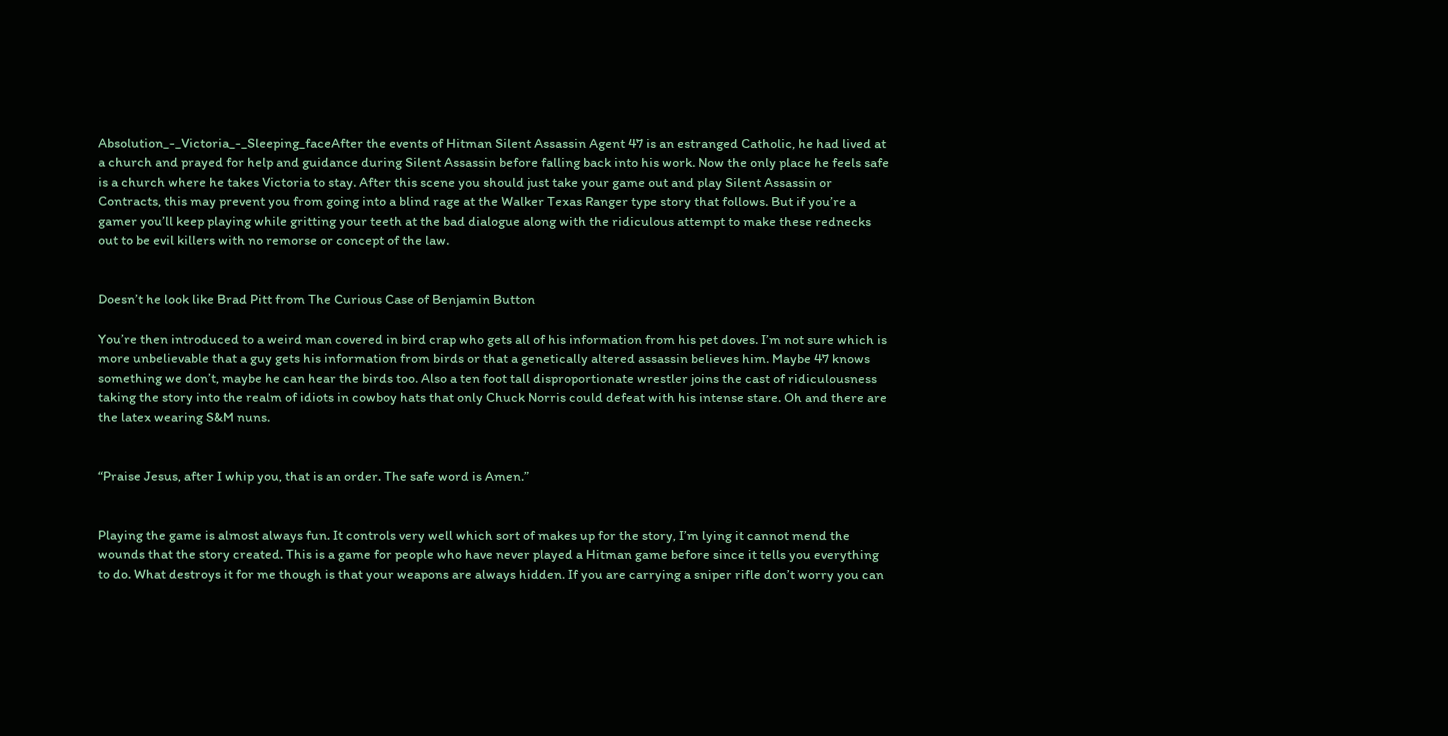Absolution_-_Victoria_-_Sleeping_faceAfter the events of Hitman Silent Assassin Agent 47 is an estranged Catholic, he had lived at a church and prayed for help and guidance during Silent Assassin before falling back into his work. Now the only place he feels safe is a church where he takes Victoria to stay. After this scene you should just take your game out and play Silent Assassin or Contracts, this may prevent you from going into a blind rage at the Walker Texas Ranger type story that follows. But if you’re a gamer you’ll keep playing while gritting your teeth at the bad dialogue along with the ridiculous attempt to make these rednecks out to be evil killers with no remorse or concept of the law.


Doesn’t he look like Brad Pitt from The Curious Case of Benjamin Button

You’re then introduced to a weird man covered in bird crap who gets all of his information from his pet doves. I’m not sure which is more unbelievable that a guy gets his information from birds or that a genetically altered assassin believes him. Maybe 47 knows something we don’t, maybe he can hear the birds too. Also a ten foot tall disproportionate wrestler joins the cast of ridiculousness taking the story into the realm of idiots in cowboy hats that only Chuck Norris could defeat with his intense stare. Oh and there are the latex wearing S&M nuns.


“Praise Jesus, after I whip you, that is an order. The safe word is Amen.”


Playing the game is almost always fun. It controls very well which sort of makes up for the story, I’m lying it cannot mend the wounds that the story created. This is a game for people who have never played a Hitman game before since it tells you everything to do. What destroys it for me though is that your weapons are always hidden. If you are carrying a sniper rifle don’t worry you can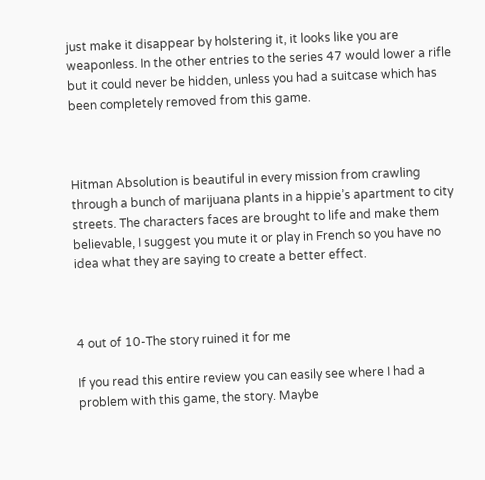just make it disappear by holstering it, it looks like you are weaponless. In the other entries to the series 47 would lower a rifle but it could never be hidden, unless you had a suitcase which has been completely removed from this game.



Hitman Absolution is beautiful in every mission from crawling through a bunch of marijuana plants in a hippie’s apartment to city streets. The characters faces are brought to life and make them believable, I suggest you mute it or play in French so you have no idea what they are saying to create a better effect.



4 out of 10-The story ruined it for me

If you read this entire review you can easily see where I had a problem with this game, the story. Maybe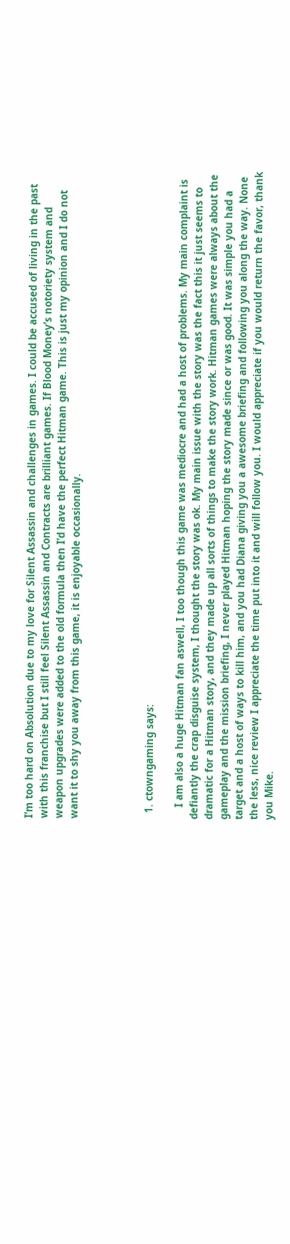I’m too hard on Absolution due to my love for Silent Assassin and challenges in games. I could be accused of living in the past with this franchise but I still feel Silent Assassin and Contracts are brilliant games. If Blood Money’s notoriety system and weapon upgrades were added to the old formula then I’d have the perfect Hitman game. This is just my opinion and I do not want it to shy you away from this game, it is enjoyable occasionally.




  1. ctowngaming says:

    I am also a huge Hitman fan aswell, I too though this game was mediocre and had a host of problems. My main complaint is defiantly the crap disguise system, I thought the story was ok. My main issue with the story was the fact this it just seems to dramatic for a Hitman story, and they made up all sorts of things to make the story work. Hitman games were always about the gameplay and the mission briefing, I never played Hitman hoping the story made since or was good. It was simple you had a target and a host of ways to kill him, and you had Diana giving you a awesome briefing and following you along the way. None the less, nice review I appreciate the time put into it and will follow you. I would appreciate if you would return the favor, thank you Mike.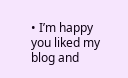• I’m happy you liked my blog and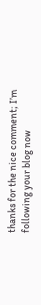thanks for the nice comment; I’m following your blog now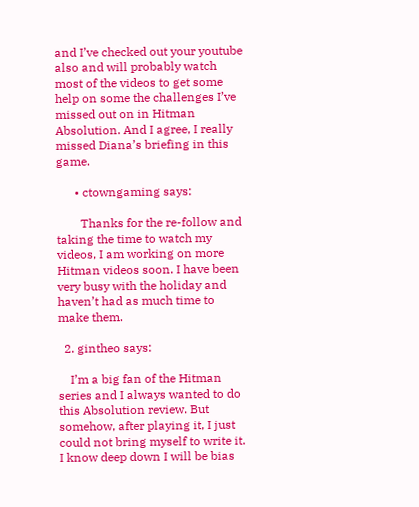and I’ve checked out your youtube also and will probably watch most of the videos to get some help on some the challenges I’ve missed out on in Hitman Absolution. And I agree, I really missed Diana’s briefing in this game.

      • ctowngaming says:

        Thanks for the re-follow and taking the time to watch my videos, I am working on more Hitman videos soon. I have been very busy with the holiday and haven’t had as much time to make them.

  2. gintheo says:

    I’m a big fan of the Hitman series and I always wanted to do this Absolution review. But somehow, after playing it, I just could not bring myself to write it. I know deep down I will be bias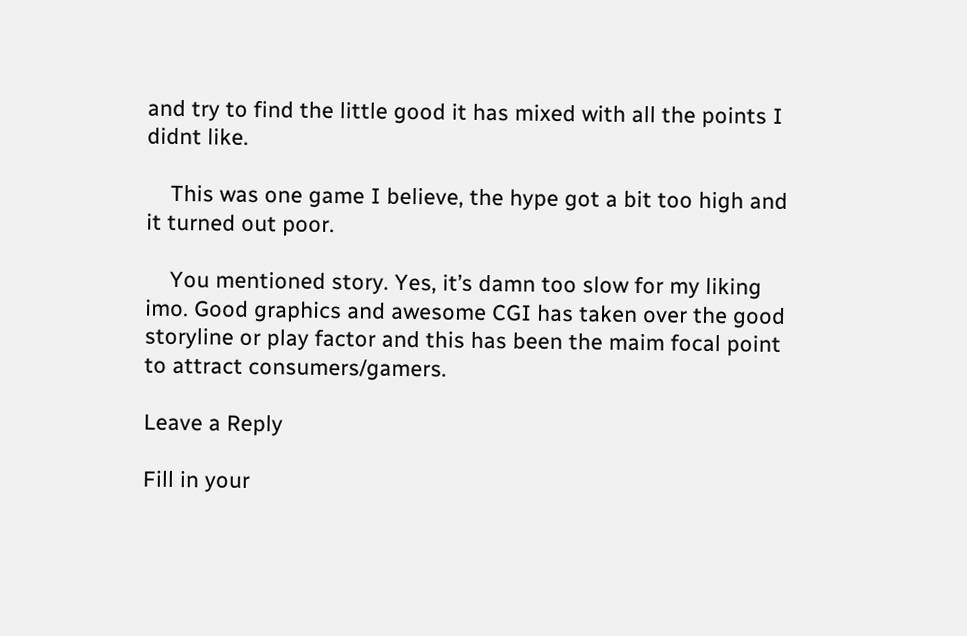and try to find the little good it has mixed with all the points I didnt like.

    This was one game I believe, the hype got a bit too high and it turned out poor.

    You mentioned story. Yes, it’s damn too slow for my liking imo. Good graphics and awesome CGI has taken over the good storyline or play factor and this has been the maim focal point to attract consumers/gamers.

Leave a Reply

Fill in your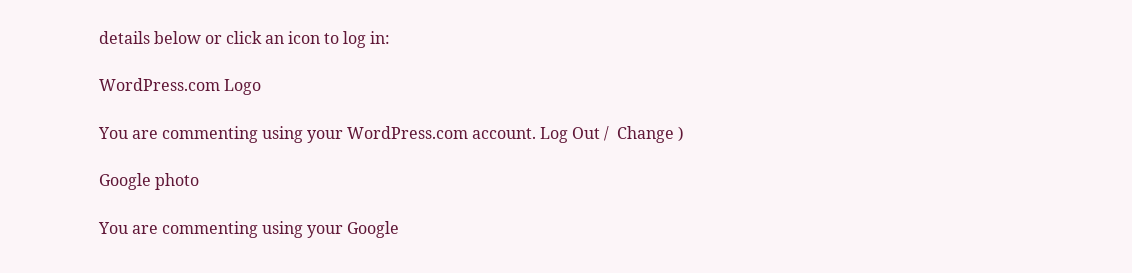details below or click an icon to log in:

WordPress.com Logo

You are commenting using your WordPress.com account. Log Out /  Change )

Google photo

You are commenting using your Google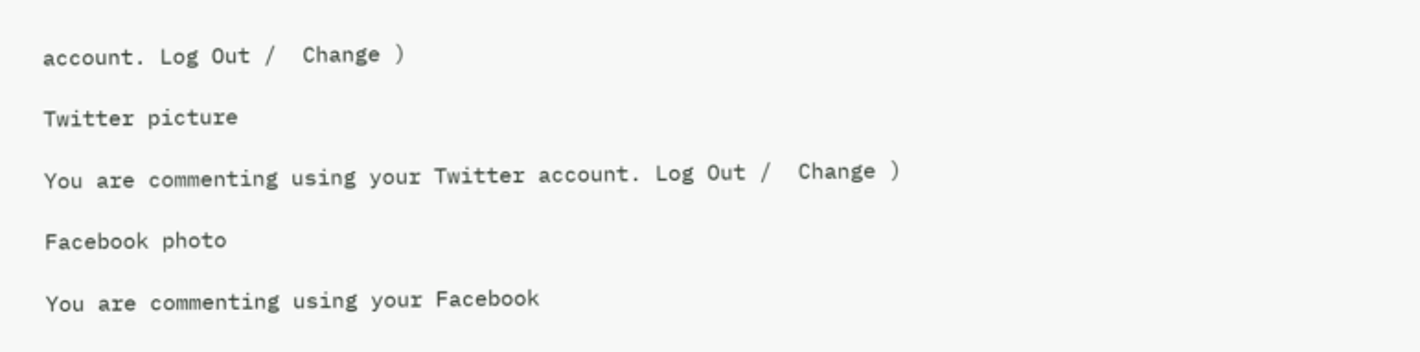account. Log Out /  Change )

Twitter picture

You are commenting using your Twitter account. Log Out /  Change )

Facebook photo

You are commenting using your Facebook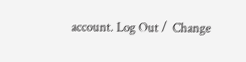account. Log Out /  Change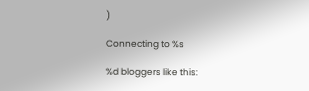)

Connecting to %s

%d bloggers like this: